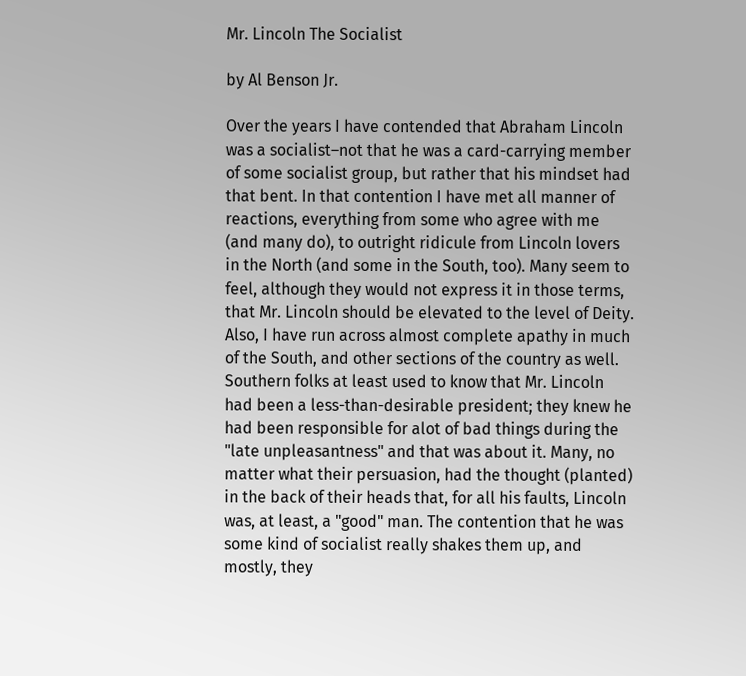Mr. Lincoln The Socialist

by Al Benson Jr.

Over the years I have contended that Abraham Lincoln was a socialist–not that he was a card-carrying member of some socialist group, but rather that his mindset had that bent. In that contention I have met all manner of reactions, everything from some who agree with me (and many do), to outright ridicule from Lincoln lovers in the North (and some in the South, too). Many seem to feel, although they would not express it in those terms, that Mr. Lincoln should be elevated to the level of Deity. Also, I have run across almost complete apathy in much of the South, and other sections of the country as well. Southern folks at least used to know that Mr. Lincoln had been a less-than-desirable president; they knew he had been responsible for alot of bad things during the "late unpleasantness" and that was about it. Many, no matter what their persuasion, had the thought (planted) in the back of their heads that, for all his faults, Lincoln was, at least, a "good" man. The contention that he was some kind of socialist really shakes them up, and mostly, they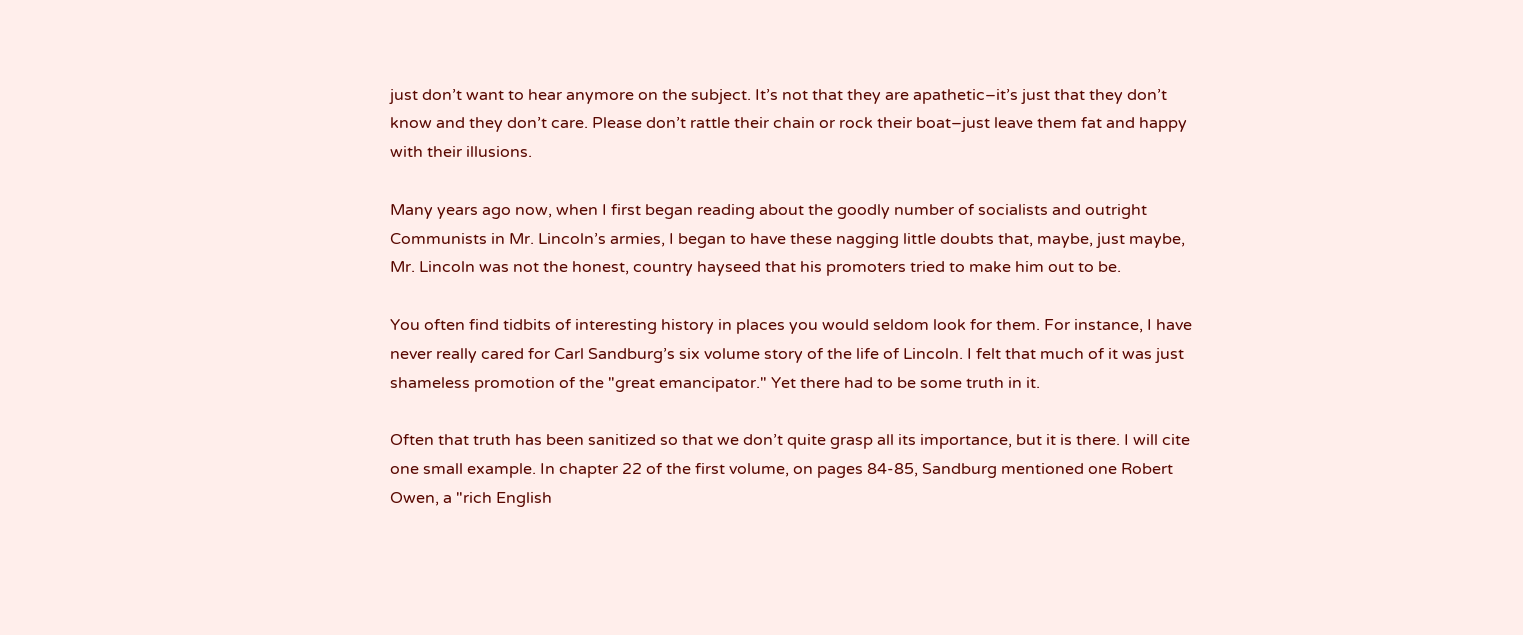just don’t want to hear anymore on the subject. It’s not that they are apathetic–it’s just that they don’t know and they don’t care. Please don’t rattle their chain or rock their boat–just leave them fat and happy with their illusions.

Many years ago now, when I first began reading about the goodly number of socialists and outright Communists in Mr. Lincoln’s armies, I began to have these nagging little doubts that, maybe, just maybe, Mr. Lincoln was not the honest, country hayseed that his promoters tried to make him out to be.

You often find tidbits of interesting history in places you would seldom look for them. For instance, I have never really cared for Carl Sandburg’s six volume story of the life of Lincoln. I felt that much of it was just shameless promotion of the "great emancipator." Yet there had to be some truth in it.

Often that truth has been sanitized so that we don’t quite grasp all its importance, but it is there. I will cite one small example. In chapter 22 of the first volume, on pages 84-85, Sandburg mentioned one Robert Owen, a "rich English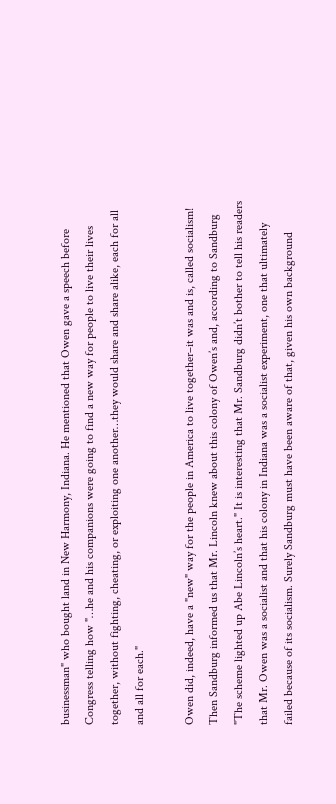businessman" who bought land in New Harmony, Indiana. He mentioned that Owen gave a speech before Congress telling how "…he and his companions were going to find a new way for people to live their lives together, without fighting, cheating, or exploiting one another…they would share and share alike, each for all and all for each."

Owen did, indeed, have a "new" way for the people in America to live together–it was and is, called socialism! Then Sandburg informed us that Mr. Lincoln knew about this colony of Owen’s and, according to Sandburg "The scheme lighted up Abe Lincoln’s heart." It is interesting that Mr. Sandburg didn’t bother to tell his readers that Mr. Owen was a socialist and that his colony in Indiana was a socialist experiment, one that ultimately failed because of its socialism. Surely Sandburg must have been aware of that, given his own background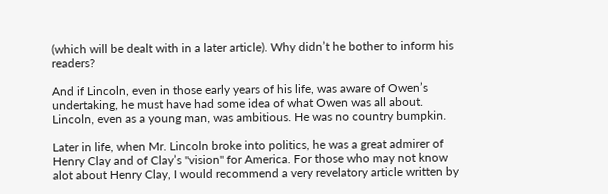(which will be dealt with in a later article). Why didn’t he bother to inform his readers?

And if Lincoln, even in those early years of his life, was aware of Owen’s undertaking, he must have had some idea of what Owen was all about. Lincoln, even as a young man, was ambitious. He was no country bumpkin.

Later in life, when Mr. Lincoln broke into politics, he was a great admirer of Henry Clay and of Clay’s "vision" for America. For those who may not know alot about Henry Clay, I would recommend a very revelatory article written by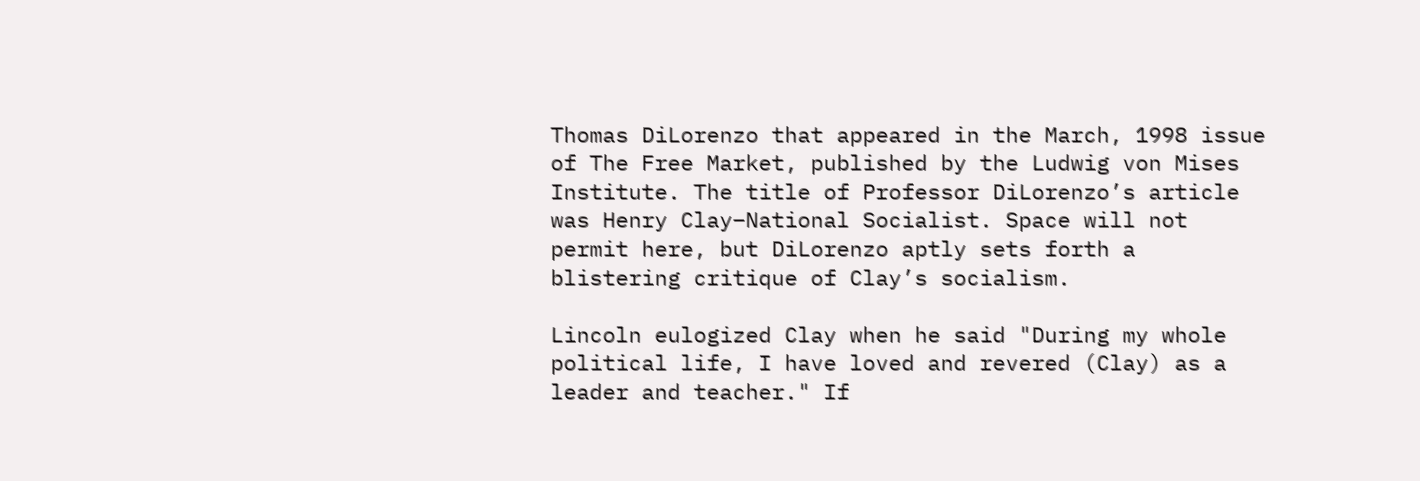Thomas DiLorenzo that appeared in the March, 1998 issue of The Free Market, published by the Ludwig von Mises Institute. The title of Professor DiLorenzo’s article was Henry Clay–National Socialist. Space will not permit here, but DiLorenzo aptly sets forth a blistering critique of Clay’s socialism.

Lincoln eulogized Clay when he said "During my whole political life, I have loved and revered (Clay) as a leader and teacher." If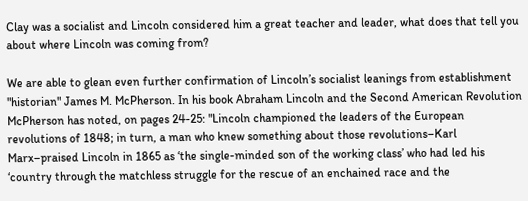Clay was a socialist and Lincoln considered him a great teacher and leader, what does that tell you about where Lincoln was coming from?

We are able to glean even further confirmation of Lincoln’s socialist leanings from establishment "historian" James M. McPherson. In his book Abraham Lincoln and the Second American Revolution McPherson has noted, on pages 24-25: "Lincoln championed the leaders of the European revolutions of 1848; in turn, a man who knew something about those revolutions–Karl Marx–praised Lincoln in 1865 as ‘the single-minded son of the working class’ who had led his ‘country through the matchless struggle for the rescue of an enchained race and the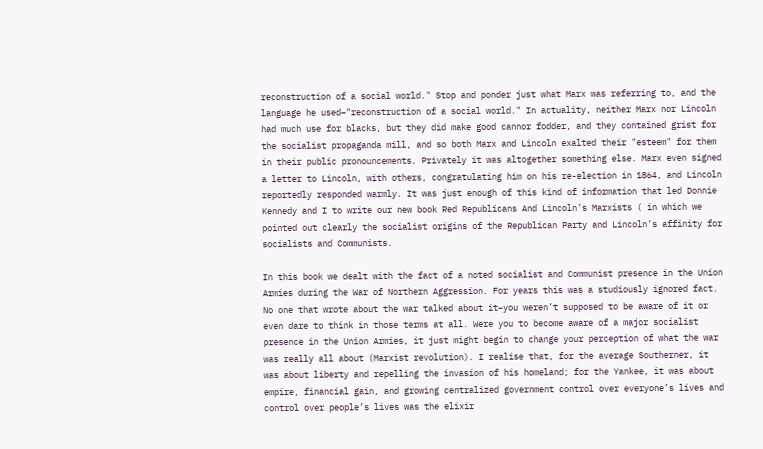reconstruction of a social world." Stop and ponder just what Marx was referring to, and the language he used–"reconstruction of a social world." In actuality, neither Marx nor Lincoln had much use for blacks, but they did make good cannor fodder, and they contained grist for the socialist propaganda mill, and so both Marx and Lincoln exalted their "esteem" for them in their public pronouncements. Privately it was altogether something else. Marx even signed a letter to Lincoln, with others, congratulating him on his re-election in 1864, and Lincoln reportedly responded warmly. It was just enough of this kind of information that led Donnie Kennedy and I to write our new book Red Republicans And Lincoln’s Marxists ( in which we pointed out clearly the socialist origins of the Republican Party and Lincoln’s affinity for socialists and Communists.

In this book we dealt with the fact of a noted socialist and Communist presence in the Union Armies during the War of Northern Aggression. For years this was a studiously ignored fact. No one that wrote about the war talked about it–you weren’t supposed to be aware of it or even dare to think in those terms at all. Were you to become aware of a major socialist presence in the Union Armies, it just might begin to change your perception of what the war was really all about (Marxist revolution). I realise that, for the average Southerner, it was about liberty and repelling the invasion of his homeland; for the Yankee, it was about empire, financial gain, and growing centralized government control over everyone’s lives and control over people’s lives was the elixir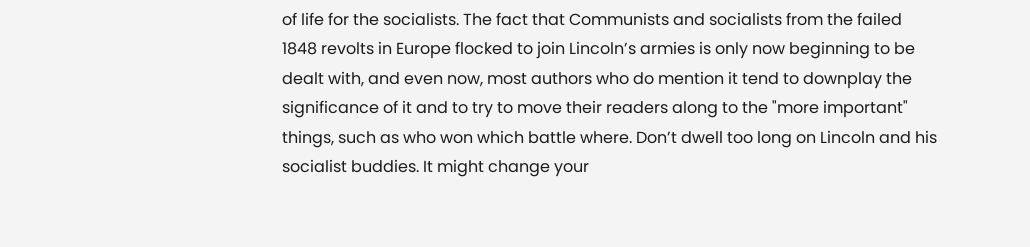of life for the socialists. The fact that Communists and socialists from the failed 1848 revolts in Europe flocked to join Lincoln’s armies is only now beginning to be dealt with, and even now, most authors who do mention it tend to downplay the significance of it and to try to move their readers along to the "more important" things, such as who won which battle where. Don’t dwell too long on Lincoln and his socialist buddies. It might change your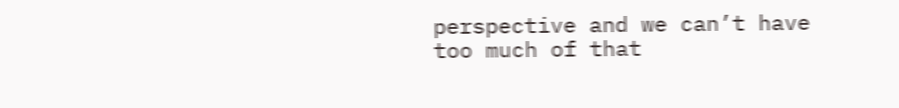perspective and we can’t have too much of that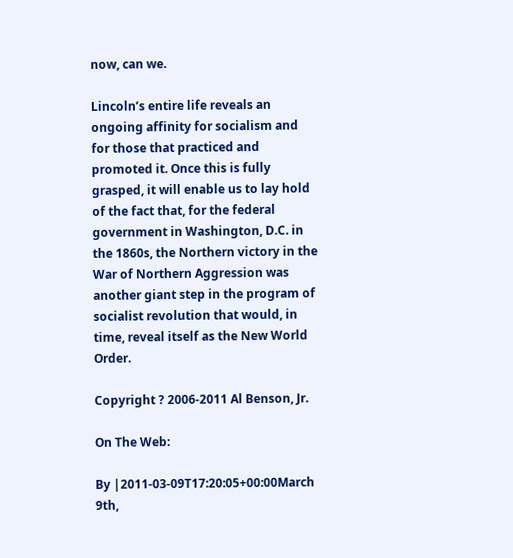now, can we.

Lincoln’s entire life reveals an ongoing affinity for socialism and for those that practiced and promoted it. Once this is fully grasped, it will enable us to lay hold of the fact that, for the federal government in Washington, D.C. in the 1860s, the Northern victory in the War of Northern Aggression was another giant step in the program of socialist revolution that would, in time, reveal itself as the New World Order.

Copyright ? 2006-2011 Al Benson, Jr.

On The Web:

By |2011-03-09T17:20:05+00:00March 9th,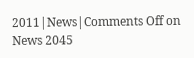2011|News|Comments Off on News 2045